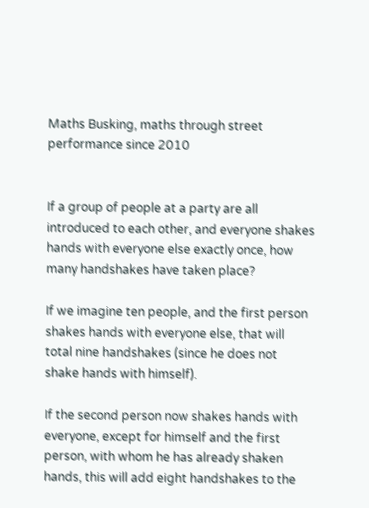Maths Busking, maths through street performance since 2010


If a group of people at a party are all introduced to each other, and everyone shakes hands with everyone else exactly once, how many handshakes have taken place?

If we imagine ten people, and the first person shakes hands with everyone else, that will total nine handshakes (since he does not shake hands with himself).

If the second person now shakes hands with everyone, except for himself and the first person, with whom he has already shaken hands, this will add eight handshakes to the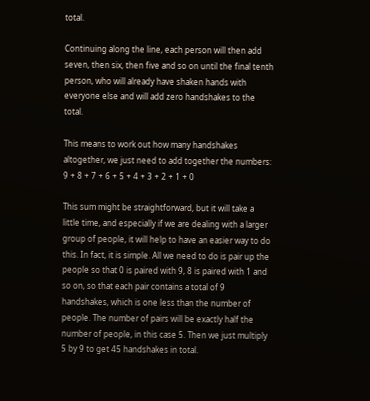total.

Continuing along the line, each person will then add seven, then six, then five and so on until the final tenth person, who will already have shaken hands with everyone else and will add zero handshakes to the total.

This means to work out how many handshakes altogether, we just need to add together the numbers:
9 + 8 + 7 + 6 + 5 + 4 + 3 + 2 + 1 + 0

This sum might be straightforward, but it will take a little time, and especially if we are dealing with a larger group of people, it will help to have an easier way to do this. In fact, it is simple. All we need to do is pair up the people so that 0 is paired with 9, 8 is paired with 1 and so on, so that each pair contains a total of 9 handshakes, which is one less than the number of people. The number of pairs will be exactly half the number of people, in this case 5. Then we just multiply 5 by 9 to get 45 handshakes in total.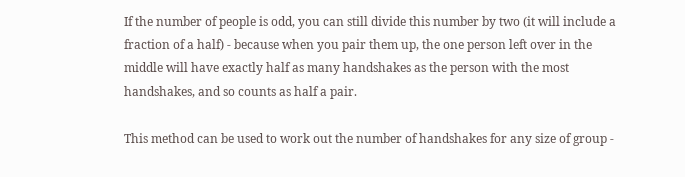If the number of people is odd, you can still divide this number by two (it will include a fraction of a half) - because when you pair them up, the one person left over in the middle will have exactly half as many handshakes as the person with the most handshakes, and so counts as half a pair.

This method can be used to work out the number of handshakes for any size of group -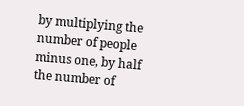by multiplying the number of people minus one, by half the number of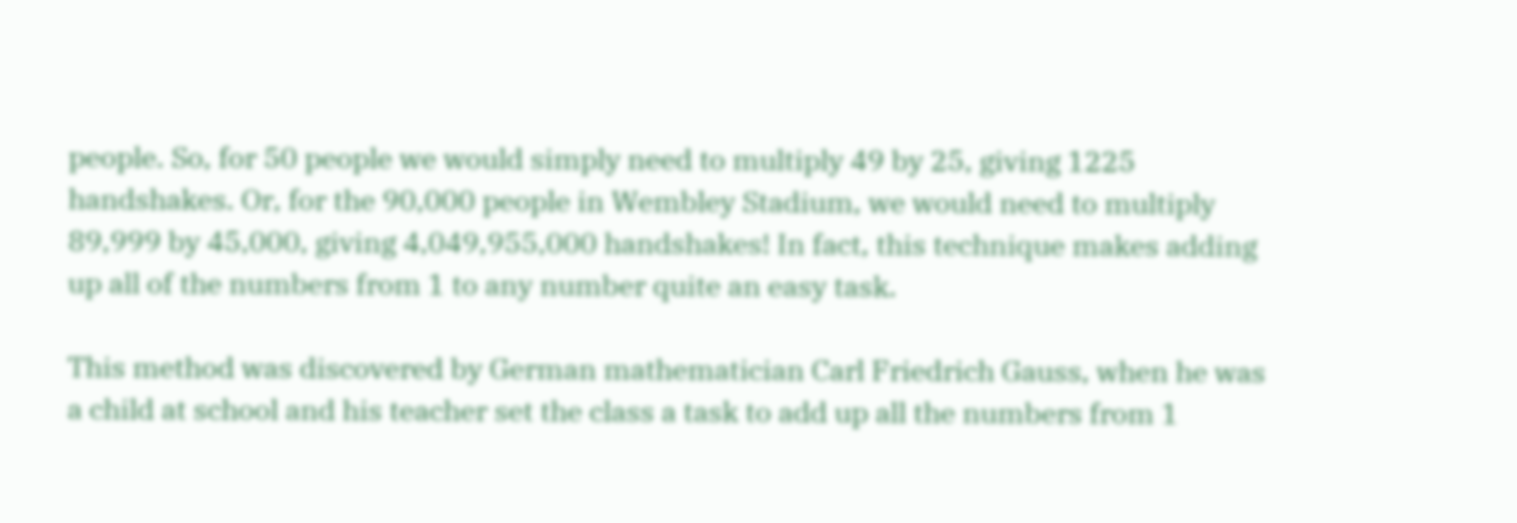people. So, for 50 people we would simply need to multiply 49 by 25, giving 1225 handshakes. Or, for the 90,000 people in Wembley Stadium, we would need to multiply 89,999 by 45,000, giving 4,049,955,000 handshakes! In fact, this technique makes adding up all of the numbers from 1 to any number quite an easy task.

This method was discovered by German mathematician Carl Friedrich Gauss, when he was a child at school and his teacher set the class a task to add up all the numbers from 1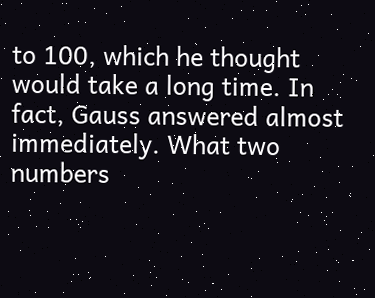to 100, which he thought would take a long time. In fact, Gauss answered almost immediately. What two numbers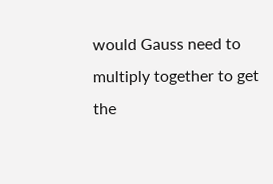would Gauss need to multiply together to get the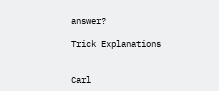answer?

Trick Explanations


Carl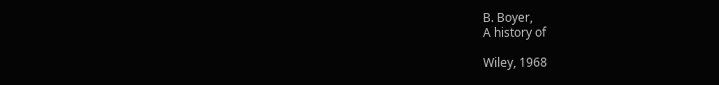B. Boyer,
A history of

Wiley, 1968